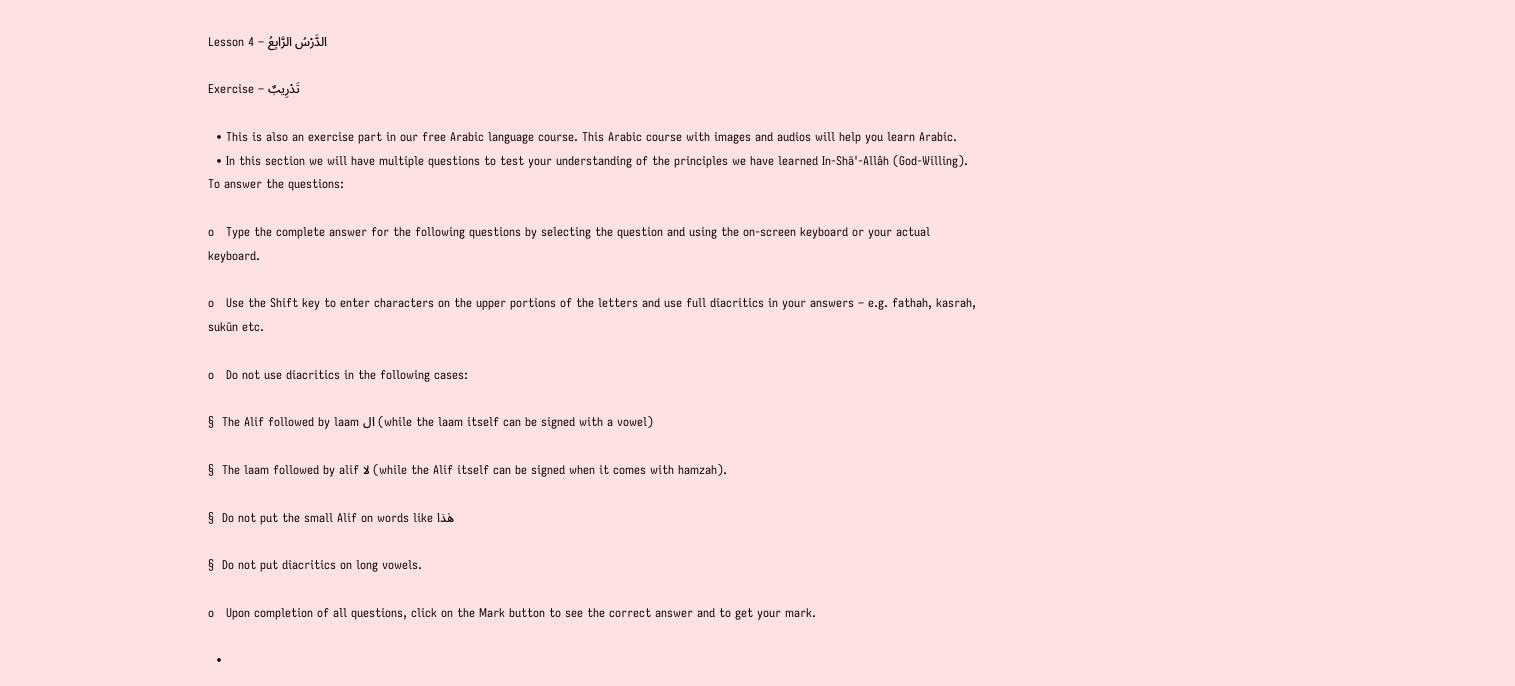Lesson 4 – الدَّرْسُ الرَّابِعُ

Exercise – تَدْرِيبٌ

  • This is also an exercise part in our free Arabic language course. This Arabic course with images and audios will help you learn Arabic.
  • In this section we will have multiple questions to test your understanding of the principles we have learned In-Shā'-Allâh (God-Willing).  To answer the questions:

o   Type the complete answer for the following questions by selecting the question and using the on-screen keyboard or your actual keyboard.

o   Use the Shift key to enter characters on the upper portions of the letters and use full diacritics in your answers – e.g. fathah, kasrah, sukūn etc.

o   Do not use diacritics in the following cases:

§  The Alif followed by laam ال (while the laam itself can be signed with a vowel)

§  The laam followed by alif لا (while the Alif itself can be signed when it comes with hamzah).

§  Do not put the small Alif on words like هٰذا

§  Do not put diacritics on long vowels.

o   Upon completion of all questions, click on the Mark button to see the correct answer and to get your mark.

  •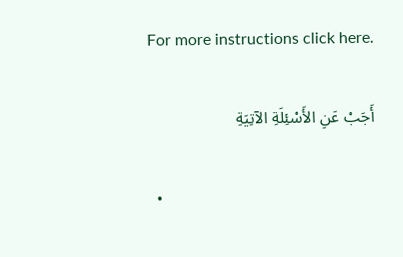For more instructions click here.

أَجَبْ عَنِ الأَسْئِلَةِ الآتِيَةِ

  •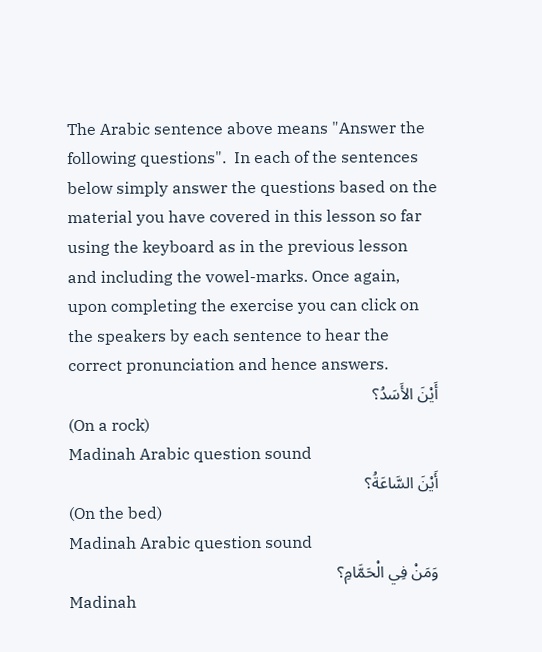The Arabic sentence above means "Answer the following questions".  In each of the sentences below simply answer the questions based on the material you have covered in this lesson so far using the keyboard as in the previous lesson and including the vowel-marks. Once again, upon completing the exercise you can click on the speakers by each sentence to hear the correct pronunciation and hence answers.
أَيْنَ الأَسَدُ؟
(On a rock)
Madinah Arabic question sound
أَيْنَ السَّاعَةُ؟
(On the bed)
Madinah Arabic question sound
وَمَنْ فِي الْحَمَّامِ؟
Madinah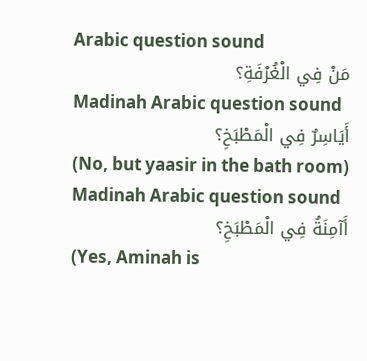Arabic question sound
مَنْ فِي الْغُرْفَةِ؟
Madinah Arabic question sound
أَيَاسِرٌ فِي الْمَطْبَخِ؟
(No, but yaasir in the bath room)
Madinah Arabic question sound
أَآمِنَةُ فِي الْمَطْبَخِ؟
(Yes, Aminah is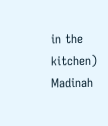in the kitchen)
Madinah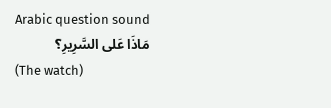Arabic question sound
مَاذَا عَلى السَّرِيرِ؟
(The watch)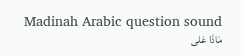Madinah Arabic question sound
مَاذَا عَلى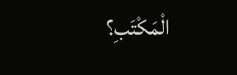الْمَكْتَبِ؟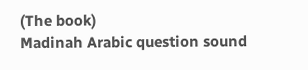(The book)
Madinah Arabic question sound